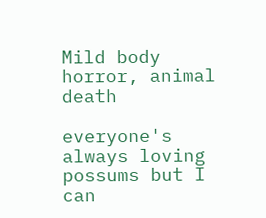Mild body horror, animal death

everyone's always loving possums but I can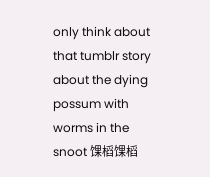only think about that tumblr story about the dying possum with worms in the snoot 馃槄馃槄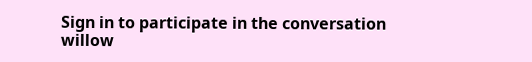Sign in to participate in the conversation
willow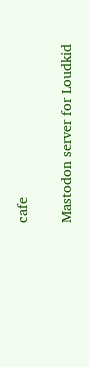cafe

Mastodon server for Loudkid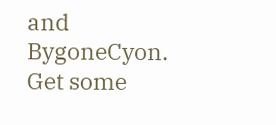and BygoneCyon. Get some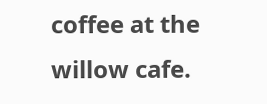coffee at the willow cafe.